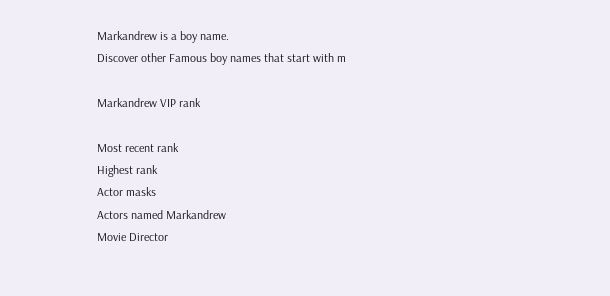Markandrew is a boy name.
Discover other Famous boy names that start with m

Markandrew VIP rank

Most recent rank
Highest rank
Actor masks
Actors named Markandrew
Movie Director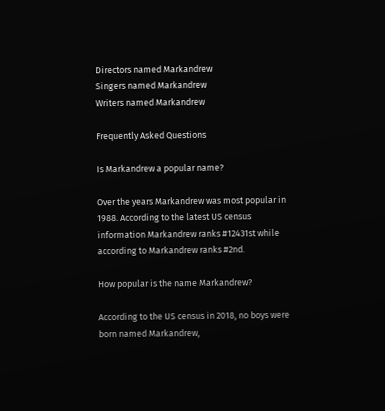Directors named Markandrew
Singers named Markandrew
Writers named Markandrew

Frequently Asked Questions

Is Markandrew a popular name?

Over the years Markandrew was most popular in 1988. According to the latest US census information Markandrew ranks #12431st while according to Markandrew ranks #2nd.

How popular is the name Markandrew?

According to the US census in 2018, no boys were born named Markandrew,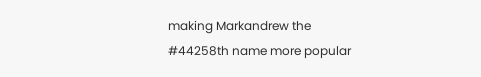making Markandrew the #44258th name more popular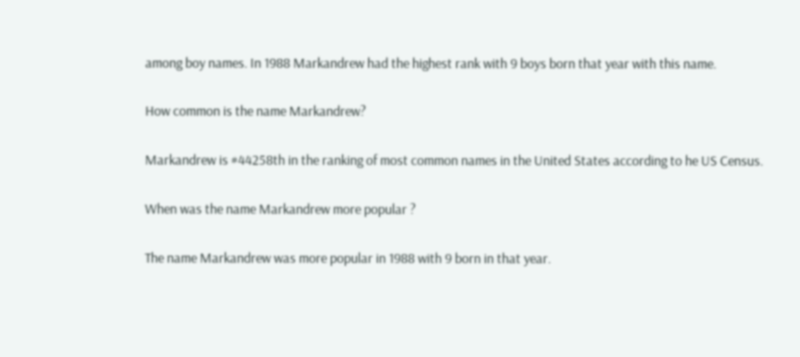among boy names. In 1988 Markandrew had the highest rank with 9 boys born that year with this name.

How common is the name Markandrew?

Markandrew is #44258th in the ranking of most common names in the United States according to he US Census.

When was the name Markandrew more popular ?

The name Markandrew was more popular in 1988 with 9 born in that year.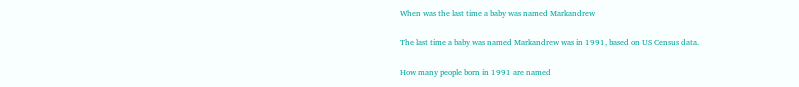When was the last time a baby was named Markandrew

The last time a baby was named Markandrew was in 1991, based on US Census data.

How many people born in 1991 are named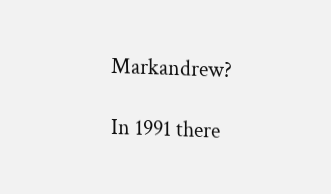Markandrew?

In 1991 there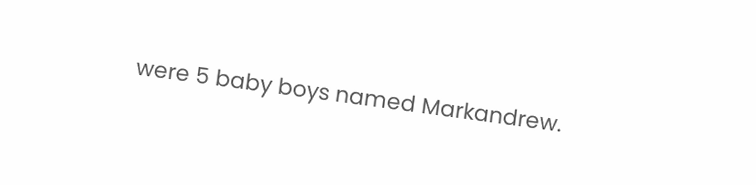were 5 baby boys named Markandrew.